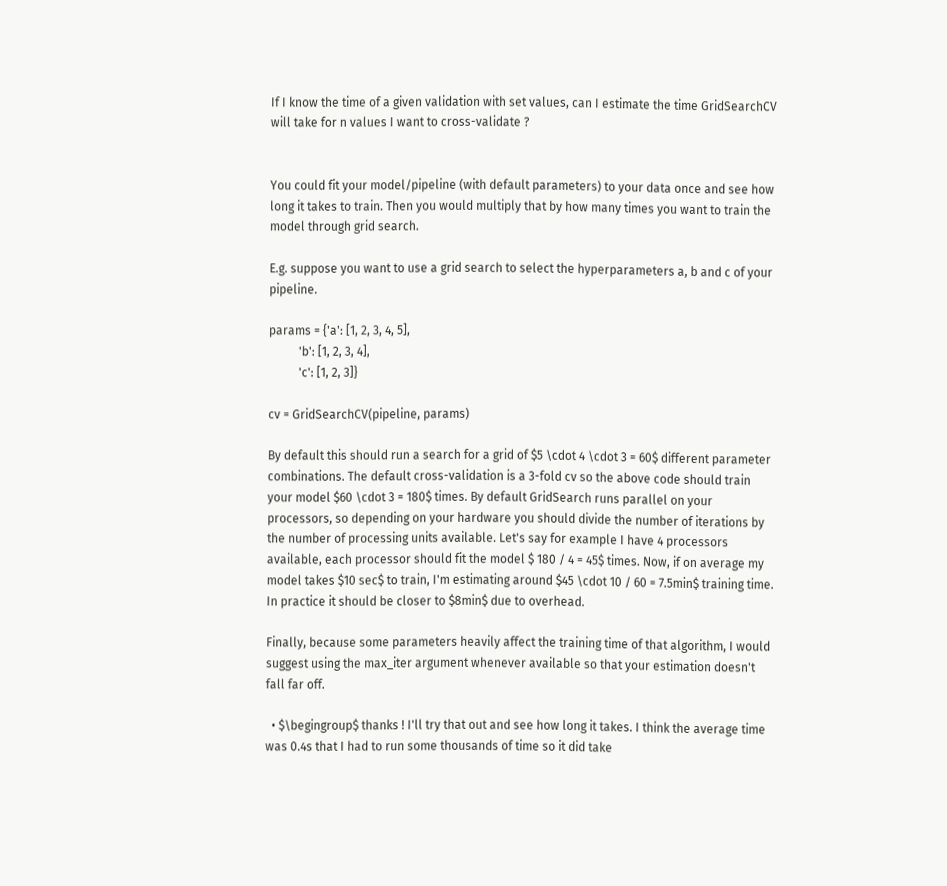If I know the time of a given validation with set values, can I estimate the time GridSearchCV will take for n values I want to cross-validate ?


You could fit your model/pipeline (with default parameters) to your data once and see how long it takes to train. Then you would multiply that by how many times you want to train the model through grid search.

E.g. suppose you want to use a grid search to select the hyperparameters a, b and c of your pipeline.

params = {'a': [1, 2, 3, 4, 5],
          'b': [1, 2, 3, 4],
          'c': [1, 2, 3]}

cv = GridSearchCV(pipeline, params)

By default this should run a search for a grid of $5 \cdot 4 \cdot 3 = 60$ different parameter combinations. The default cross-validation is a 3-fold cv so the above code should train your model $60 \cdot 3 = 180$ times. By default GridSearch runs parallel on your processors, so depending on your hardware you should divide the number of iterations by the number of processing units available. Let's say for example I have 4 processors available, each processor should fit the model $ 180 / 4 = 45$ times. Now, if on average my model takes $10 sec$ to train, I'm estimating around $45 \cdot 10 / 60 = 7.5min$ training time. In practice it should be closer to $8min$ due to overhead.

Finally, because some parameters heavily affect the training time of that algorithm, I would suggest using the max_iter argument whenever available so that your estimation doesn't fall far off.

  • $\begingroup$ thanks ! I'll try that out and see how long it takes. I think the average time was 0.4s that I had to run some thousands of time so it did take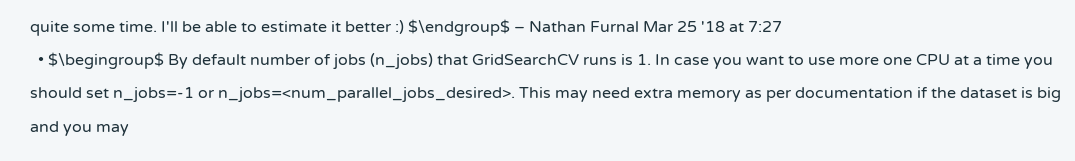quite some time. I'll be able to estimate it better :) $\endgroup$ – Nathan Furnal Mar 25 '18 at 7:27
  • $\begingroup$ By default number of jobs (n_jobs) that GridSearchCV runs is 1. In case you want to use more one CPU at a time you should set n_jobs=-1 or n_jobs=<num_parallel_jobs_desired>. This may need extra memory as per documentation if the dataset is big and you may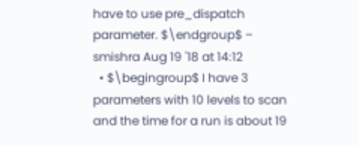have to use pre_dispatch parameter. $\endgroup$ – smishra Aug 19 '18 at 14:12
  • $\begingroup$ I have 3 parameters with 10 levels to scan and the time for a run is about 19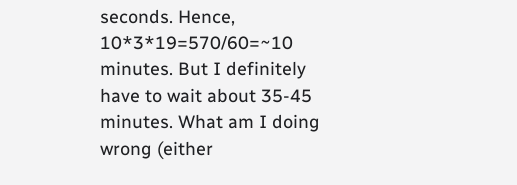seconds. Hence, 10*3*19=570/60=~10 minutes. But I definitely have to wait about 35-45 minutes. What am I doing wrong (either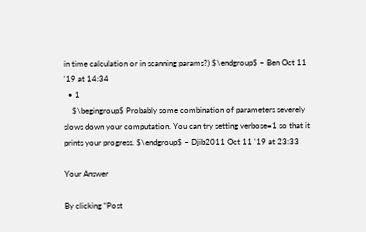in time calculation or in scanning params?) $\endgroup$ – Ben Oct 11 '19 at 14:34
  • 1
    $\begingroup$ Probably some combination of parameters severely slows down your computation. You can try setting verbose=1 so that it prints your progress. $\endgroup$ – Djib2011 Oct 11 '19 at 23:33

Your Answer

By clicking “Post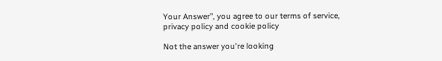Your Answer”, you agree to our terms of service, privacy policy and cookie policy

Not the answer you're looking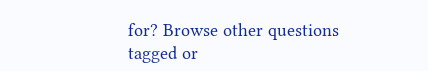for? Browse other questions tagged or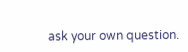ask your own question.